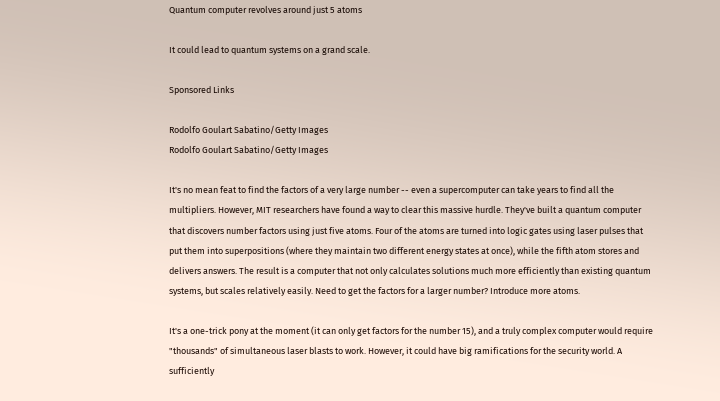Quantum computer revolves around just 5 atoms

It could lead to quantum systems on a grand scale.

Sponsored Links

Rodolfo Goulart Sabatino/Getty Images
Rodolfo Goulart Sabatino/Getty Images

It's no mean feat to find the factors of a very large number -- even a supercomputer can take years to find all the multipliers. However, MIT researchers have found a way to clear this massive hurdle. They've built a quantum computer that discovers number factors using just five atoms. Four of the atoms are turned into logic gates using laser pulses that put them into superpositions (where they maintain two different energy states at once), while the fifth atom stores and delivers answers. The result is a computer that not only calculates solutions much more efficiently than existing quantum systems, but scales relatively easily. Need to get the factors for a larger number? Introduce more atoms.

It's a one-trick pony at the moment (it can only get factors for the number 15), and a truly complex computer would require "thousands" of simultaneous laser blasts to work. However, it could have big ramifications for the security world. A sufficiently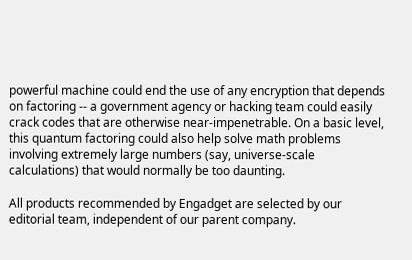powerful machine could end the use of any encryption that depends on factoring -- a government agency or hacking team could easily crack codes that are otherwise near-impenetrable. On a basic level, this quantum factoring could also help solve math problems involving extremely large numbers (say, universe-scale calculations) that would normally be too daunting.

All products recommended by Engadget are selected by our editorial team, independent of our parent company.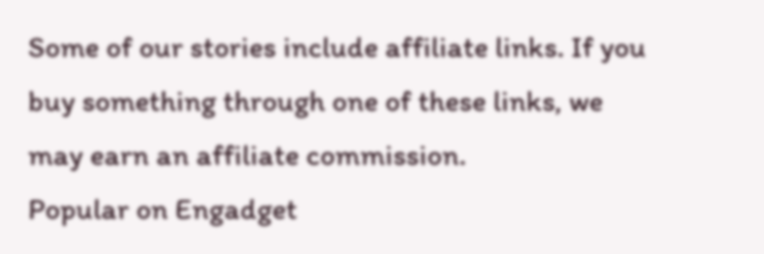Some of our stories include affiliate links. If you buy something through one of these links, we may earn an affiliate commission.
Popular on Engadget